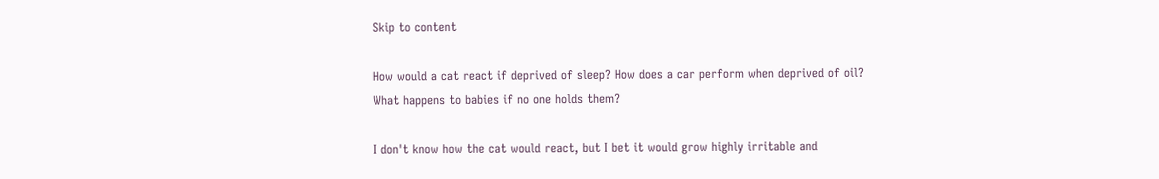Skip to content

How would a cat react if deprived of sleep? How does a car perform when deprived of oil? What happens to babies if no one holds them?

I don't know how the cat would react, but I bet it would grow highly irritable and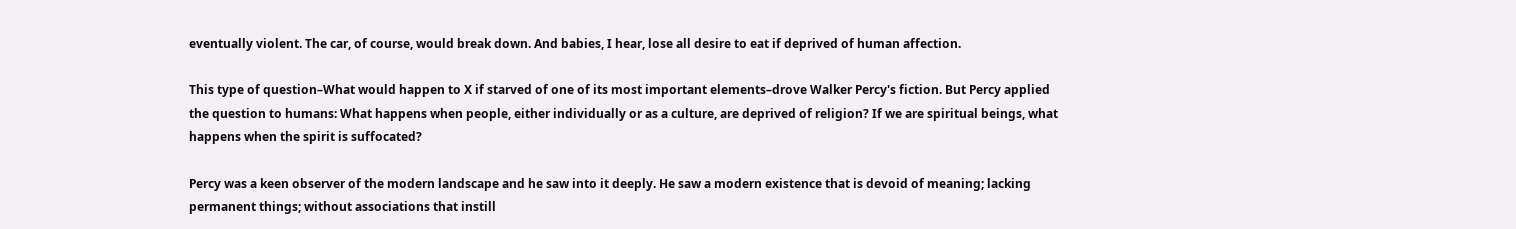eventually violent. The car, of course, would break down. And babies, I hear, lose all desire to eat if deprived of human affection.

This type of question–What would happen to X if starved of one of its most important elements–drove Walker Percy's fiction. But Percy applied the question to humans: What happens when people, either individually or as a culture, are deprived of religion? If we are spiritual beings, what happens when the spirit is suffocated?

Percy was a keen observer of the modern landscape and he saw into it deeply. He saw a modern existence that is devoid of meaning; lacking permanent things; without associations that instill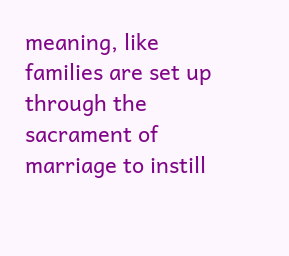meaning, like families are set up through the sacrament of marriage to instill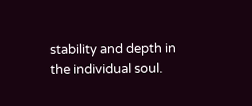stability and depth in the individual soul.